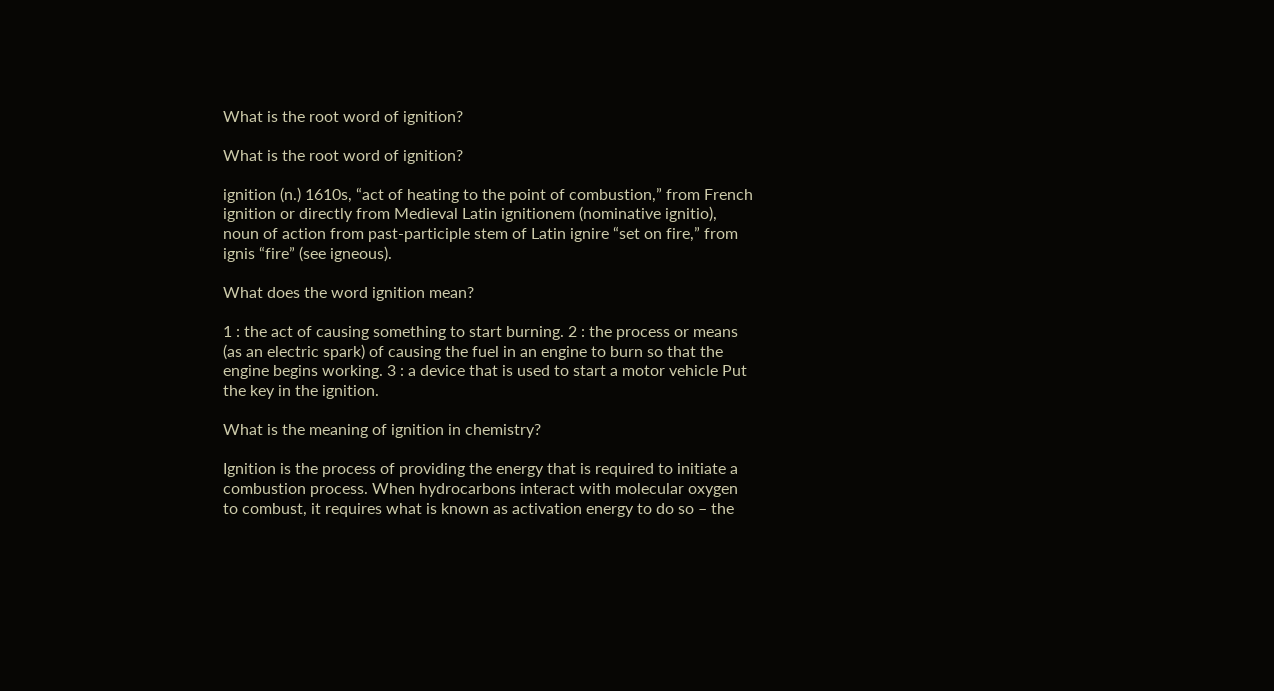What is the root word of ignition?

What is the root word of ignition?

ignition (n.) 1610s, “act of heating to the point of combustion,” from French ignition or directly from Medieval Latin ignitionem (nominative ignitio), noun of action from past-participle stem of Latin ignire “set on fire,” from ignis “fire” (see igneous).

What does the word ignition mean?

1 : the act of causing something to start burning. 2 : the process or means (as an electric spark) of causing the fuel in an engine to burn so that the engine begins working. 3 : a device that is used to start a motor vehicle Put the key in the ignition.

What is the meaning of ignition in chemistry?

Ignition is the process of providing the energy that is required to initiate a combustion process. When hydrocarbons interact with molecular oxygen to combust, it requires what is known as activation energy to do so – the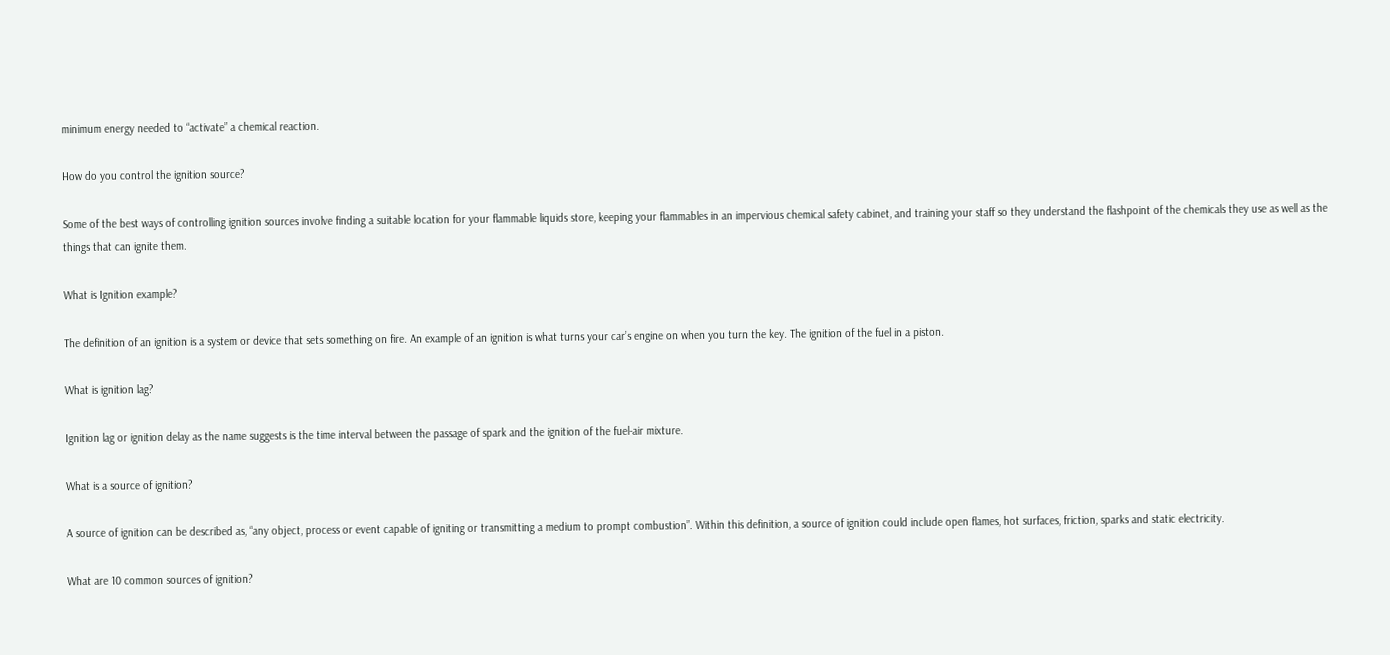minimum energy needed to “activate” a chemical reaction.

How do you control the ignition source?

Some of the best ways of controlling ignition sources involve finding a suitable location for your flammable liquids store, keeping your flammables in an impervious chemical safety cabinet, and training your staff so they understand the flashpoint of the chemicals they use as well as the things that can ignite them.

What is Ignition example?

The definition of an ignition is a system or device that sets something on fire. An example of an ignition is what turns your car’s engine on when you turn the key. The ignition of the fuel in a piston.

What is ignition lag?

Ignition lag or ignition delay as the name suggests is the time interval between the passage of spark and the ignition of the fuel-air mixture.

What is a source of ignition?

A source of ignition can be described as, “any object, process or event capable of igniting or transmitting a medium to prompt combustion”. Within this definition, a source of ignition could include open flames, hot surfaces, friction, sparks and static electricity.

What are 10 common sources of ignition?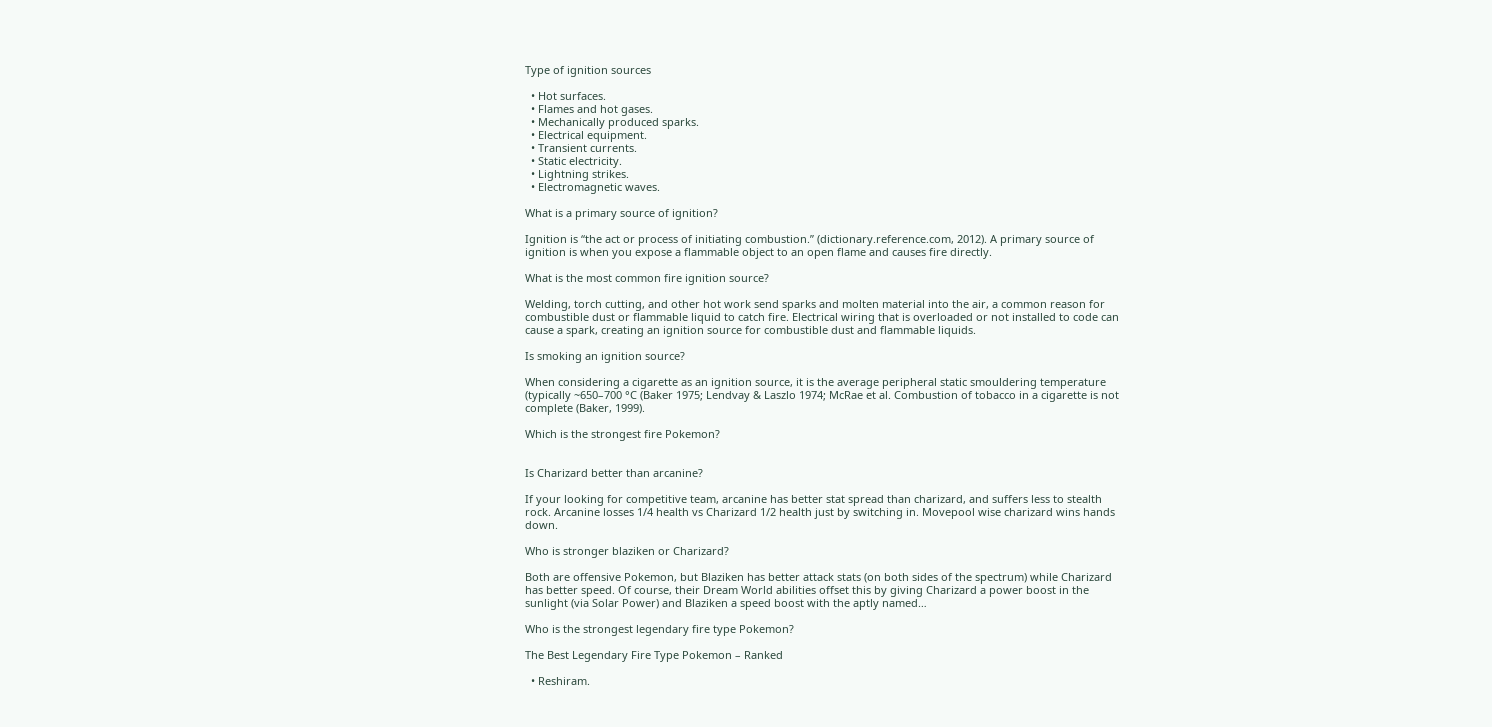Type of ignition sources

  • Hot surfaces.
  • Flames and hot gases.
  • Mechanically produced sparks.
  • Electrical equipment.
  • Transient currents.
  • Static electricity.
  • Lightning strikes.
  • Electromagnetic waves.

What is a primary source of ignition?

Ignition is “the act or process of initiating combustion.” (dictionary.reference.com, 2012). A primary source of ignition is when you expose a flammable object to an open flame and causes fire directly.

What is the most common fire ignition source?

Welding, torch cutting, and other hot work send sparks and molten material into the air, a common reason for combustible dust or flammable liquid to catch fire. Electrical wiring that is overloaded or not installed to code can cause a spark, creating an ignition source for combustible dust and flammable liquids.

Is smoking an ignition source?

When considering a cigarette as an ignition source, it is the average peripheral static smouldering temperature (typically ~650–700 °C (Baker 1975; Lendvay & Laszlo 1974; McRae et al. Combustion of tobacco in a cigarette is not complete (Baker, 1999).

Which is the strongest fire Pokemon?


Is Charizard better than arcanine?

If your looking for competitive team, arcanine has better stat spread than charizard, and suffers less to stealth rock. Arcanine losses 1/4 health vs Charizard 1/2 health just by switching in. Movepool wise charizard wins hands down.

Who is stronger blaziken or Charizard?

Both are offensive Pokemon, but Blaziken has better attack stats (on both sides of the spectrum) while Charizard has better speed. Of course, their Dream World abilities offset this by giving Charizard a power boost in the sunlight (via Solar Power) and Blaziken a speed boost with the aptly named…

Who is the strongest legendary fire type Pokemon?

The Best Legendary Fire Type Pokemon – Ranked

  • Reshiram.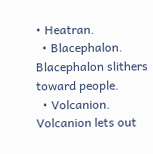• Heatran.
  • Blacephalon. Blacephalon slithers toward people.
  • Volcanion. Volcanion lets out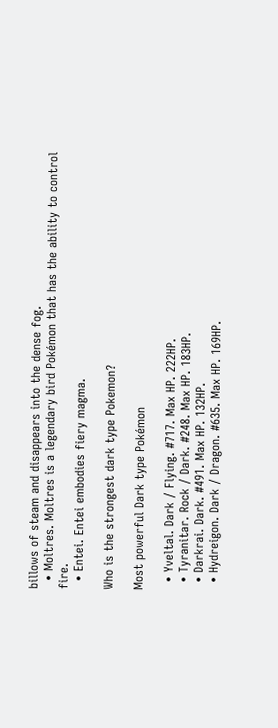billows of steam and disappears into the dense fog.
  • Moltres. Moltres is a legendary bird Pokémon that has the ability to control fire.
  • Entei. Entei embodies fiery magma.

Who is the strongest dark type Pokemon?

Most powerful Dark type Pokémon

  • Yveltal. Dark / Flying. #717. Max HP. 222HP.
  • Tyranitar. Rock / Dark. #248. Max HP. 183HP.
  • Darkrai. Dark. #491. Max HP. 132HP.
  • Hydreigon. Dark / Dragon. #635. Max HP. 169HP.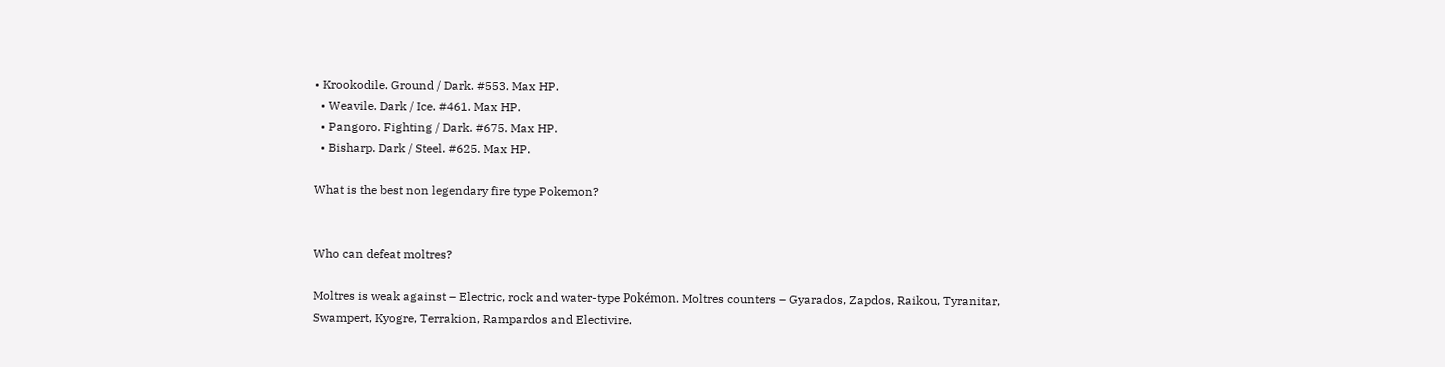• Krookodile. Ground / Dark. #553. Max HP.
  • Weavile. Dark / Ice. #461. Max HP.
  • Pangoro. Fighting / Dark. #675. Max HP.
  • Bisharp. Dark / Steel. #625. Max HP.

What is the best non legendary fire type Pokemon?


Who can defeat moltres?

Moltres is weak against – Electric, rock and water-type Pokémon. Moltres counters – Gyarados, Zapdos, Raikou, Tyranitar, Swampert, Kyogre, Terrakion, Rampardos and Electivire.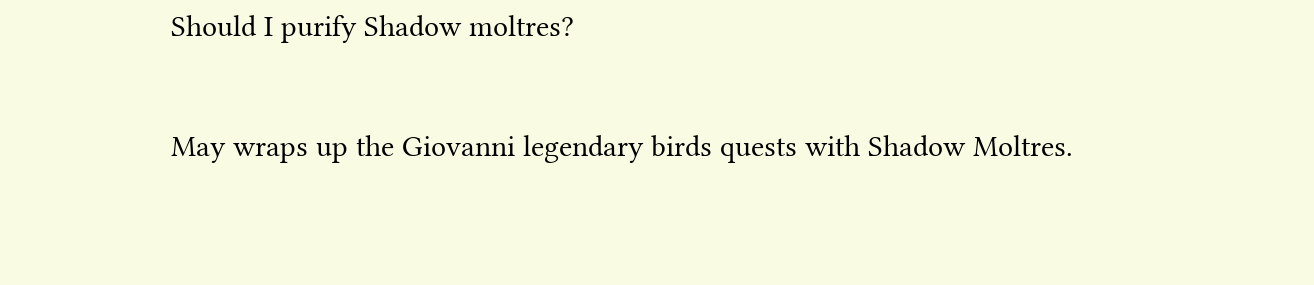Should I purify Shadow moltres?

May wraps up the Giovanni legendary birds quests with Shadow Moltres.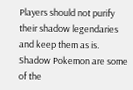Players should not purify their shadow legendaries and keep them as is. Shadow Pokemon are some of the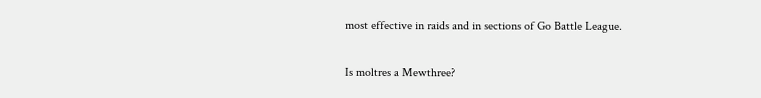most effective in raids and in sections of Go Battle League.

Is moltres a Mewthree?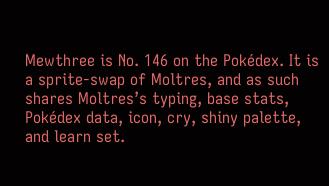Mewthree is No. 146 on the Pokédex. It is a sprite-swap of Moltres, and as such shares Moltres’s typing, base stats, Pokédex data, icon, cry, shiny palette, and learn set.